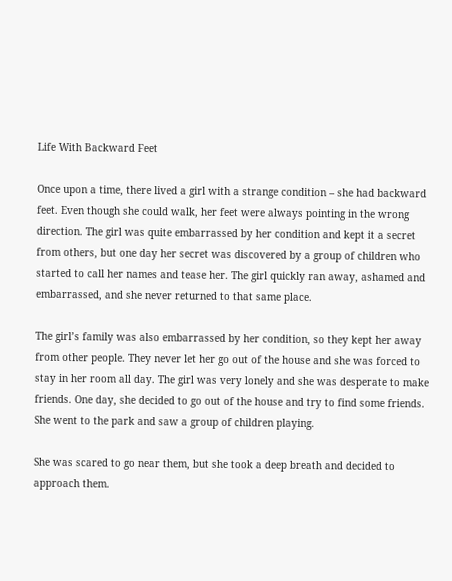Life With Backward Feet

Once upon a time, there lived a girl with a strange condition – she had backward feet. Even though she could walk, her feet were always pointing in the wrong direction. The girl was quite embarrassed by her condition and kept it a secret from others, but one day her secret was discovered by a group of children who started to call her names and tease her. The girl quickly ran away, ashamed and embarrassed, and she never returned to that same place.

The girl’s family was also embarrassed by her condition, so they kept her away from other people. They never let her go out of the house and she was forced to stay in her room all day. The girl was very lonely and she was desperate to make friends. One day, she decided to go out of the house and try to find some friends. She went to the park and saw a group of children playing.

She was scared to go near them, but she took a deep breath and decided to approach them.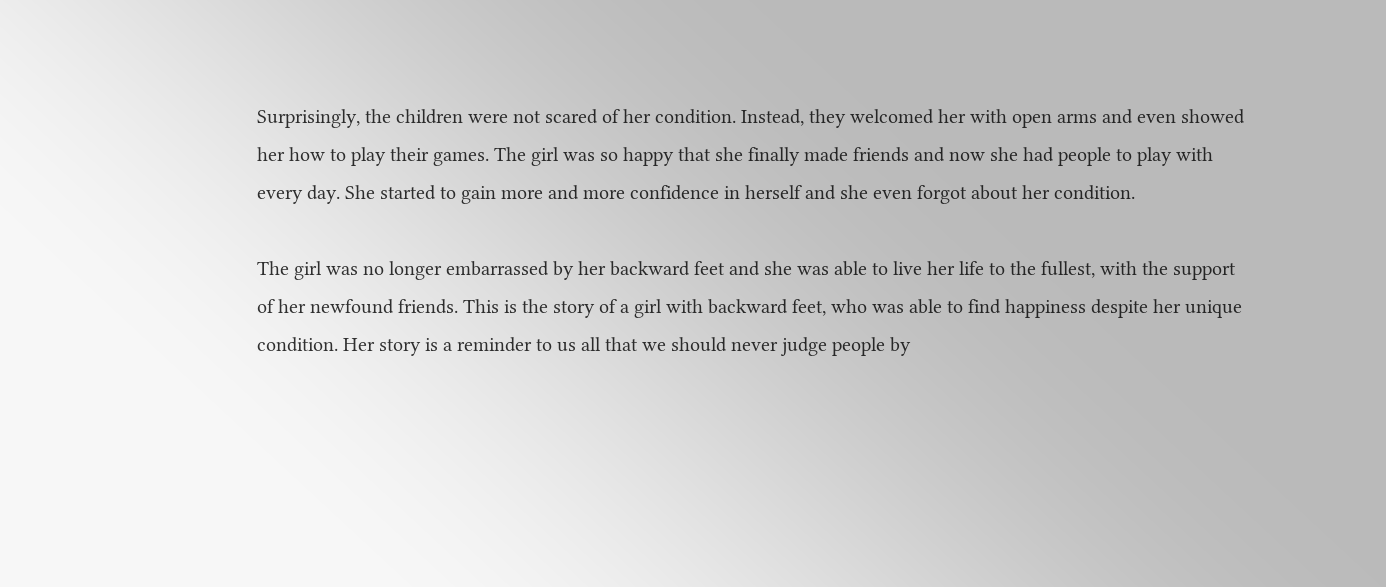Surprisingly, the children were not scared of her condition. Instead, they welcomed her with open arms and even showed her how to play their games. The girl was so happy that she finally made friends and now she had people to play with every day. She started to gain more and more confidence in herself and she even forgot about her condition.

The girl was no longer embarrassed by her backward feet and she was able to live her life to the fullest, with the support of her newfound friends. This is the story of a girl with backward feet, who was able to find happiness despite her unique condition. Her story is a reminder to us all that we should never judge people by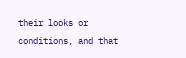their looks or conditions, and that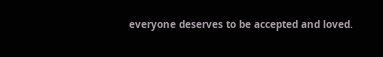everyone deserves to be accepted and loved.